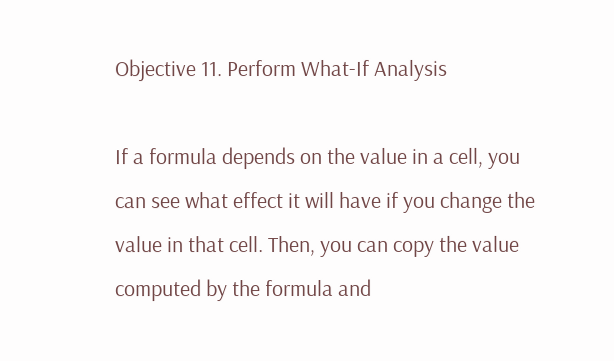Objective 11. Perform What-If Analysis

If a formula depends on the value in a cell, you can see what effect it will have if you change the value in that cell. Then, you can copy the value computed by the formula and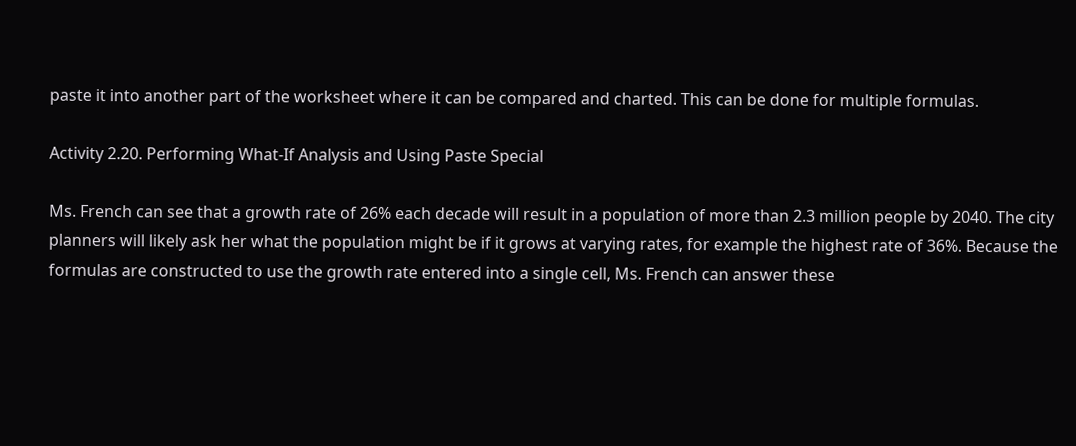paste it into another part of the worksheet where it can be compared and charted. This can be done for multiple formulas.

Activity 2.20. Performing What-If Analysis and Using Paste Special

Ms. French can see that a growth rate of 26% each decade will result in a population of more than 2.3 million people by 2040. The city planners will likely ask her what the population might be if it grows at varying rates, for example the highest rate of 36%. Because the formulas are constructed to use the growth rate entered into a single cell, Ms. French can answer these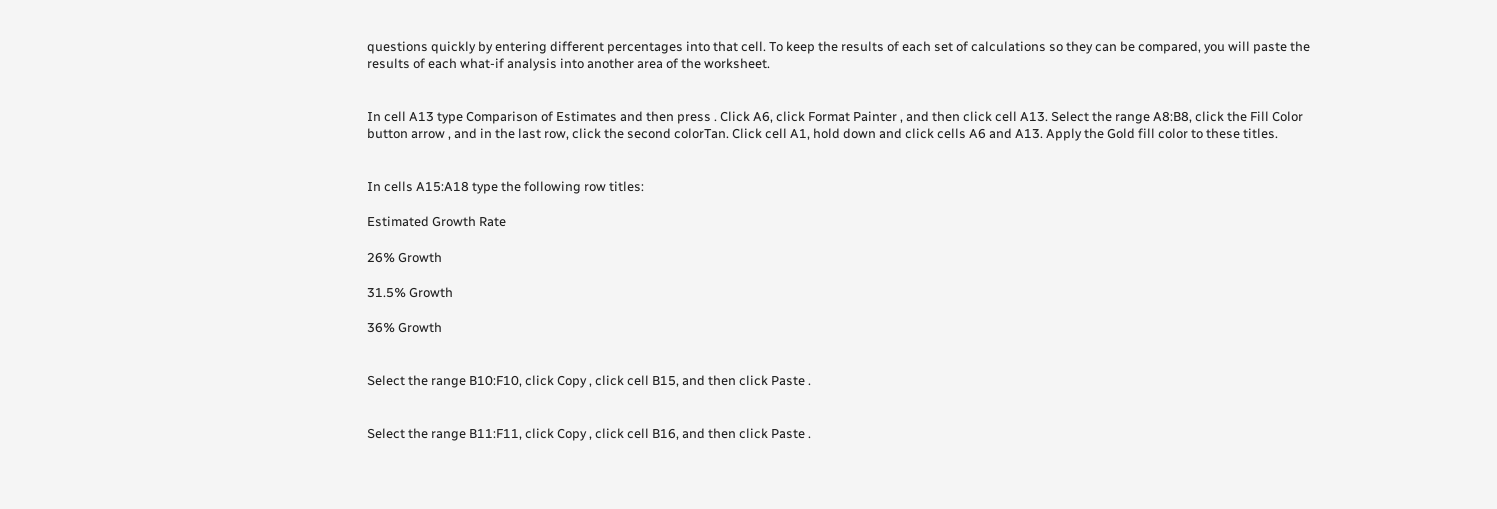questions quickly by entering different percentages into that cell. To keep the results of each set of calculations so they can be compared, you will paste the results of each what-if analysis into another area of the worksheet.


In cell A13 type Comparison of Estimates and then press . Click A6, click Format Painter , and then click cell A13. Select the range A8:B8, click the Fill Color button arrow , and in the last row, click the second colorTan. Click cell A1, hold down and click cells A6 and A13. Apply the Gold fill color to these titles.


In cells A15:A18 type the following row titles:

Estimated Growth Rate

26% Growth

31.5% Growth

36% Growth


Select the range B10:F10, click Copy , click cell B15, and then click Paste .


Select the range B11:F11, click Copy , click cell B16, and then click Paste .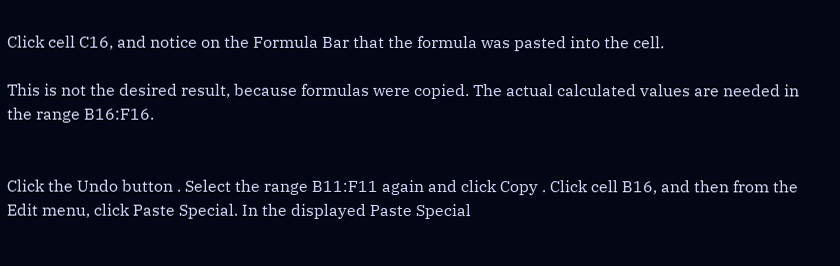Click cell C16, and notice on the Formula Bar that the formula was pasted into the cell.

This is not the desired result, because formulas were copied. The actual calculated values are needed in the range B16:F16.


Click the Undo button . Select the range B11:F11 again and click Copy . Click cell B16, and then from the Edit menu, click Paste Special. In the displayed Paste Special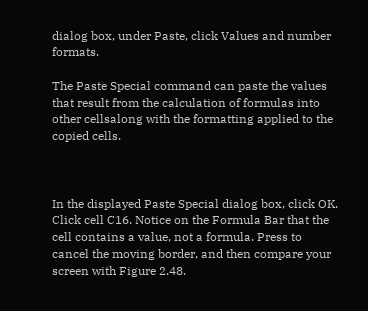dialog box, under Paste, click Values and number formats.

The Paste Special command can paste the values that result from the calculation of formulas into other cellsalong with the formatting applied to the copied cells.



In the displayed Paste Special dialog box, click OK. Click cell C16. Notice on the Formula Bar that the cell contains a value, not a formula. Press to cancel the moving border, and then compare your screen with Figure 2.48.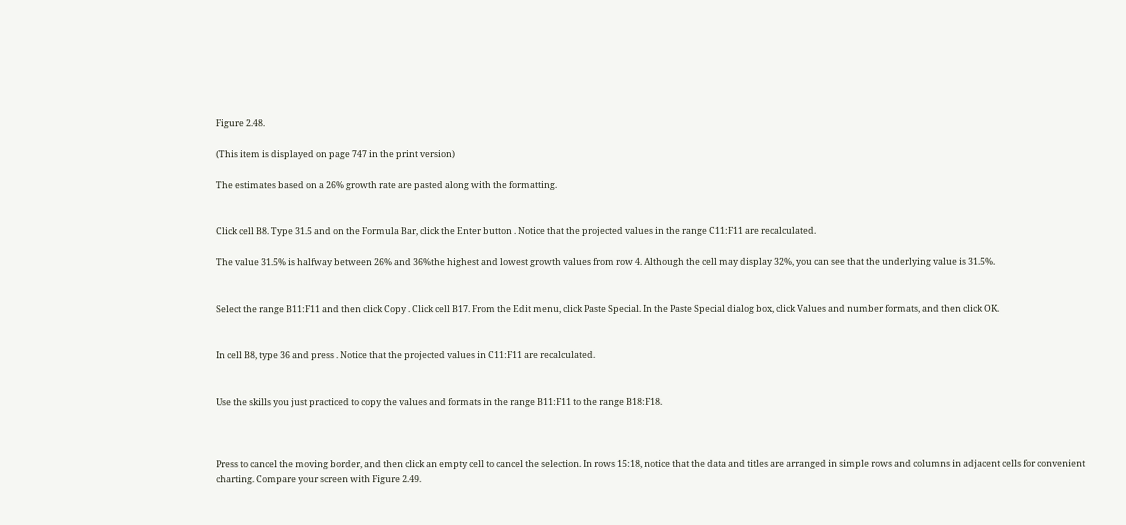Figure 2.48.

(This item is displayed on page 747 in the print version)

The estimates based on a 26% growth rate are pasted along with the formatting.


Click cell B8. Type 31.5 and on the Formula Bar, click the Enter button . Notice that the projected values in the range C11:F11 are recalculated.

The value 31.5% is halfway between 26% and 36%the highest and lowest growth values from row 4. Although the cell may display 32%, you can see that the underlying value is 31.5%.


Select the range B11:F11 and then click Copy . Click cell B17. From the Edit menu, click Paste Special. In the Paste Special dialog box, click Values and number formats, and then click OK.


In cell B8, type 36 and press . Notice that the projected values in C11:F11 are recalculated.


Use the skills you just practiced to copy the values and formats in the range B11:F11 to the range B18:F18.



Press to cancel the moving border, and then click an empty cell to cancel the selection. In rows 15:18, notice that the data and titles are arranged in simple rows and columns in adjacent cells for convenient charting. Compare your screen with Figure 2.49.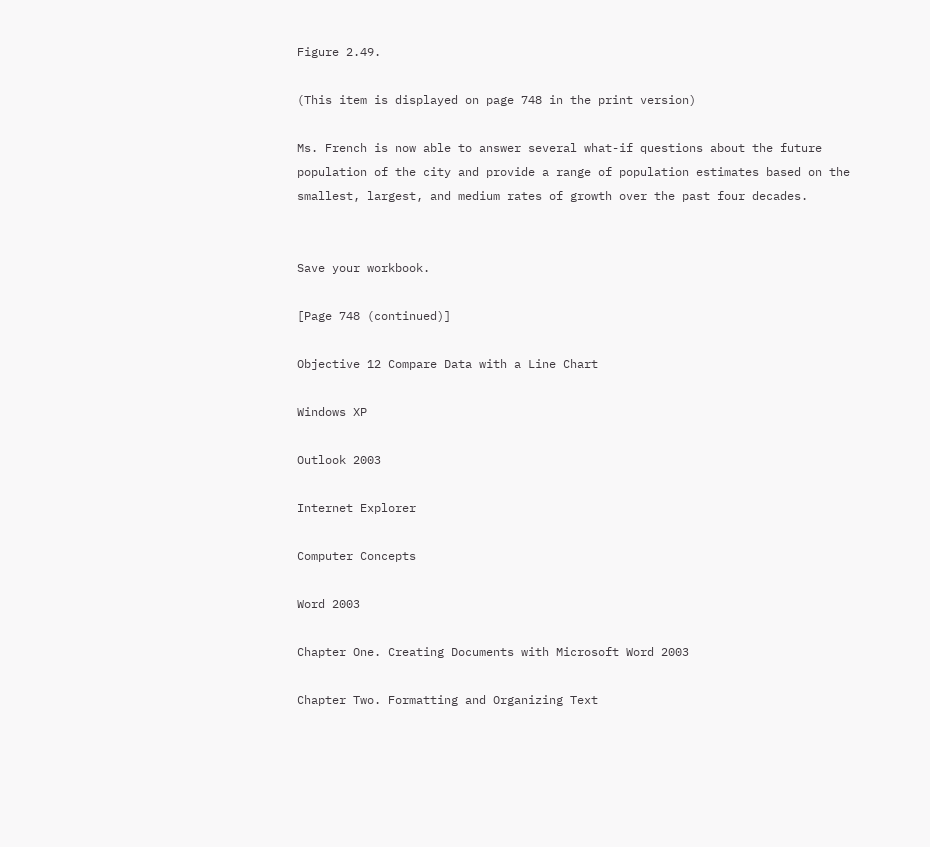Figure 2.49.

(This item is displayed on page 748 in the print version)

Ms. French is now able to answer several what-if questions about the future population of the city and provide a range of population estimates based on the smallest, largest, and medium rates of growth over the past four decades.


Save your workbook.

[Page 748 (continued)]

Objective 12 Compare Data with a Line Chart

Windows XP

Outlook 2003

Internet Explorer

Computer Concepts

Word 2003

Chapter One. Creating Documents with Microsoft Word 2003

Chapter Two. Formatting and Organizing Text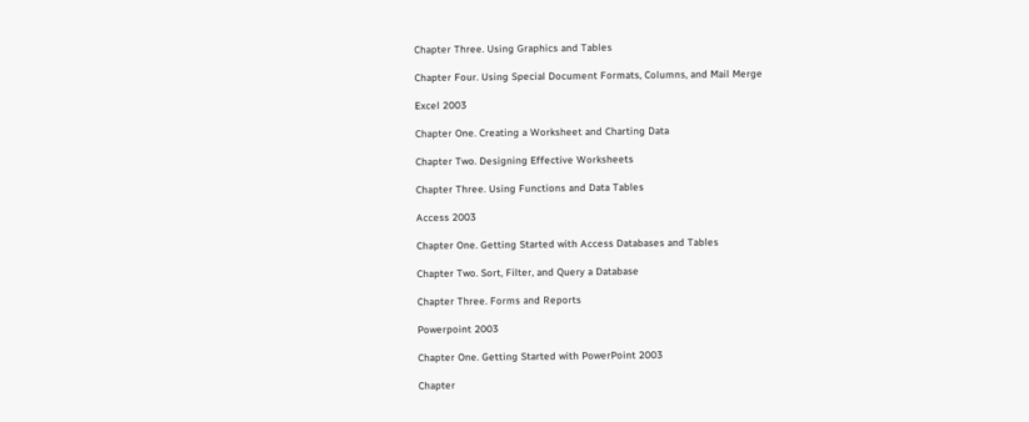Chapter Three. Using Graphics and Tables

Chapter Four. Using Special Document Formats, Columns, and Mail Merge

Excel 2003

Chapter One. Creating a Worksheet and Charting Data

Chapter Two. Designing Effective Worksheets

Chapter Three. Using Functions and Data Tables

Access 2003

Chapter One. Getting Started with Access Databases and Tables

Chapter Two. Sort, Filter, and Query a Database

Chapter Three. Forms and Reports

Powerpoint 2003

Chapter One. Getting Started with PowerPoint 2003

Chapter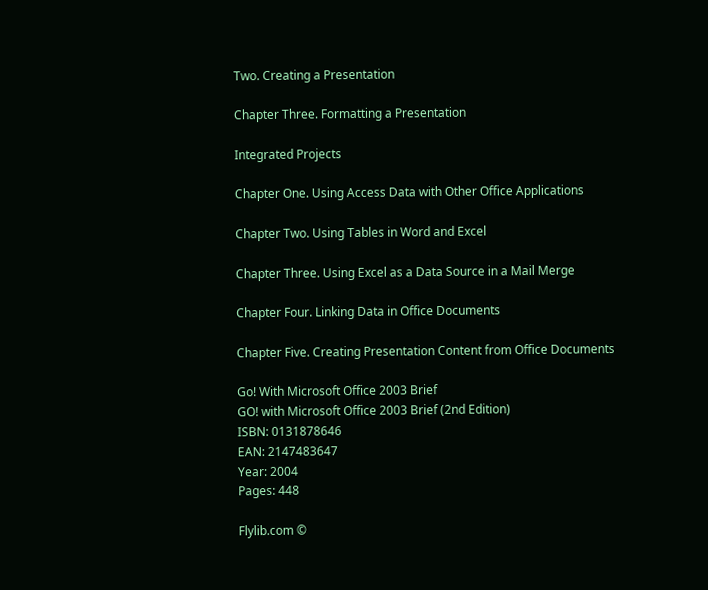Two. Creating a Presentation

Chapter Three. Formatting a Presentation

Integrated Projects

Chapter One. Using Access Data with Other Office Applications

Chapter Two. Using Tables in Word and Excel

Chapter Three. Using Excel as a Data Source in a Mail Merge

Chapter Four. Linking Data in Office Documents

Chapter Five. Creating Presentation Content from Office Documents

Go! With Microsoft Office 2003 Brief
GO! with Microsoft Office 2003 Brief (2nd Edition)
ISBN: 0131878646
EAN: 2147483647
Year: 2004
Pages: 448

Flylib.com ©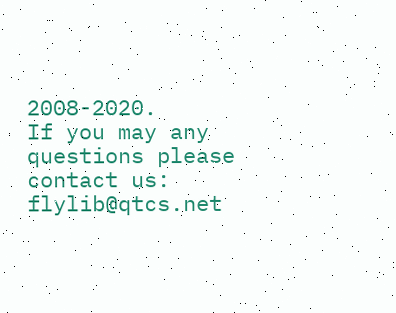2008-2020.
If you may any questions please contact us: flylib@qtcs.net